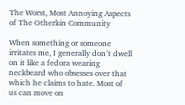The Worst, Most Annoying Aspects of The Otherkin Community

When something or someone irritates me, I generally don’t dwell on it like a fedora wearing neckbeard who obsesses over that which he claims to hate. Most of us can move on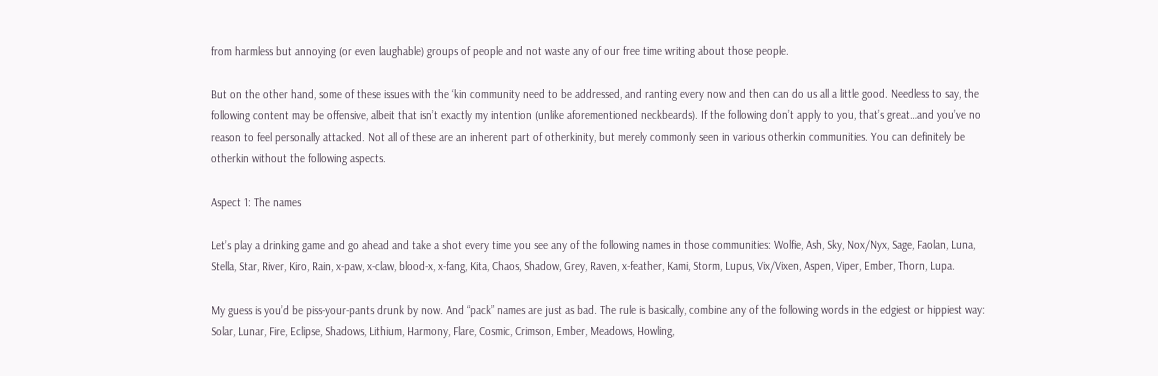from harmless but annoying (or even laughable) groups of people and not waste any of our free time writing about those people.

But on the other hand, some of these issues with the ‘kin community need to be addressed, and ranting every now and then can do us all a little good. Needless to say, the following content may be offensive, albeit that isn’t exactly my intention (unlike aforementioned neckbeards). If the following don’t apply to you, that’s great…and you’ve no reason to feel personally attacked. Not all of these are an inherent part of otherkinity, but merely commonly seen in various otherkin communities. You can definitely be otherkin without the following aspects.

Aspect 1: The names

Let’s play a drinking game and go ahead and take a shot every time you see any of the following names in those communities: Wolfie, Ash, Sky, Nox/Nyx, Sage, Faolan, Luna, Stella, Star, River, Kiro, Rain, x-paw, x-claw, blood-x, x-fang, Kita, Chaos, Shadow, Grey, Raven, x-feather, Kami, Storm, Lupus, Vix/Vixen, Aspen, Viper, Ember, Thorn, Lupa.

My guess is you’d be piss-your-pants drunk by now. And “pack” names are just as bad. The rule is basically, combine any of the following words in the edgiest or hippiest way: Solar, Lunar, Fire, Eclipse, Shadows, Lithium, Harmony, Flare, Cosmic, Crimson, Ember, Meadows, Howling,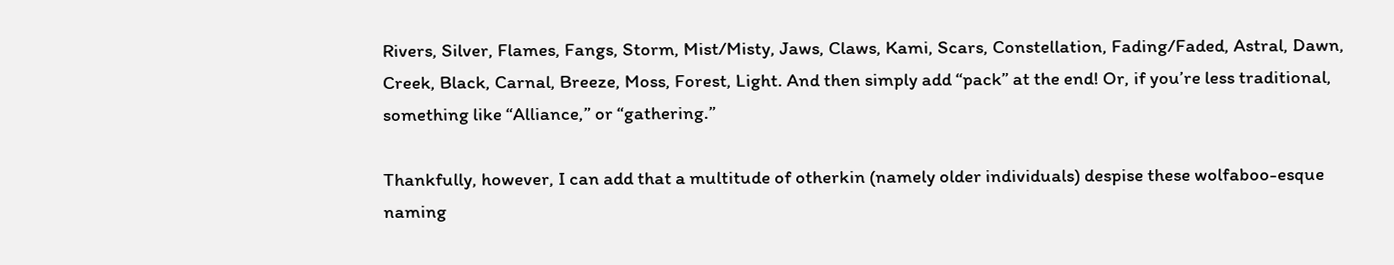Rivers, Silver, Flames, Fangs, Storm, Mist/Misty, Jaws, Claws, Kami, Scars, Constellation, Fading/Faded, Astral, Dawn, Creek, Black, Carnal, Breeze, Moss, Forest, Light. And then simply add “pack” at the end! Or, if you’re less traditional, something like “Alliance,” or “gathering.”

Thankfully, however, I can add that a multitude of otherkin (namely older individuals) despise these wolfaboo-esque naming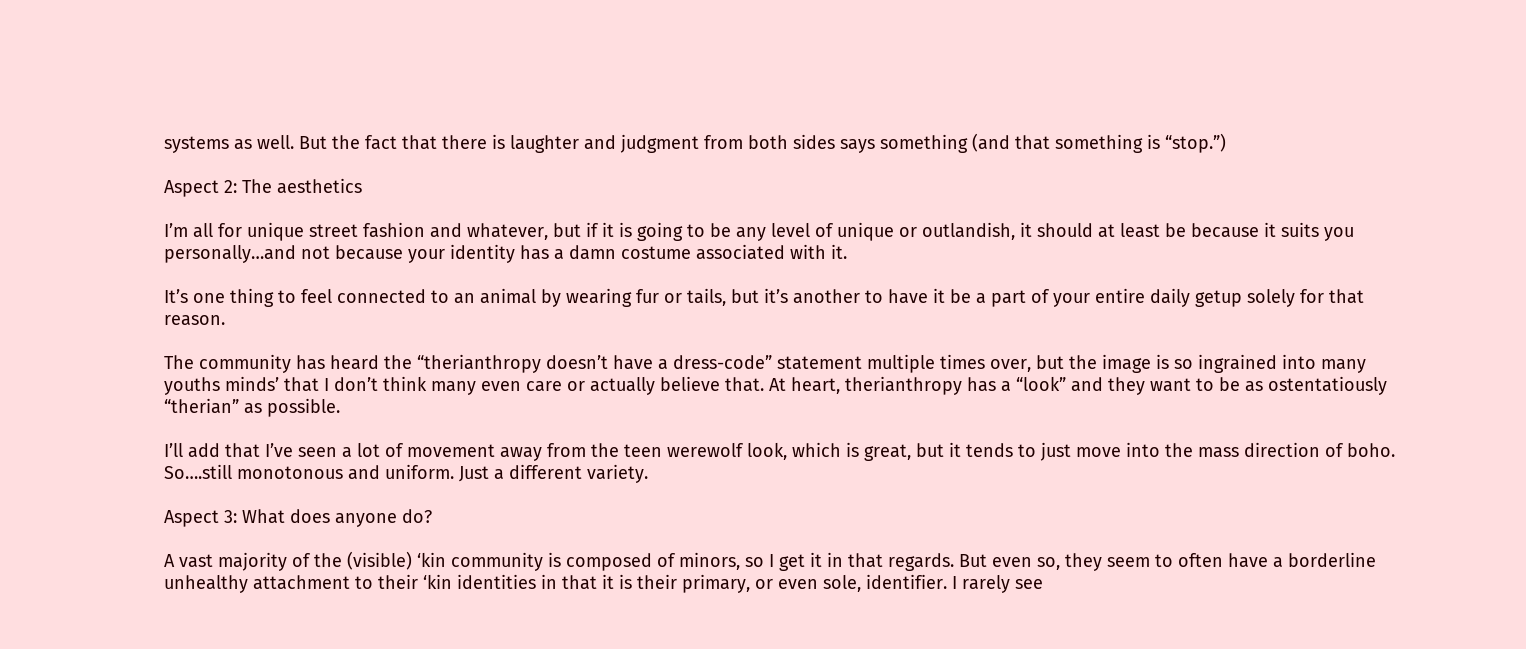systems as well. But the fact that there is laughter and judgment from both sides says something (and that something is “stop.”)

Aspect 2: The aesthetics

I’m all for unique street fashion and whatever, but if it is going to be any level of unique or outlandish, it should at least be because it suits you personally…and not because your identity has a damn costume associated with it.

It’s one thing to feel connected to an animal by wearing fur or tails, but it’s another to have it be a part of your entire daily getup solely for that reason.

The community has heard the “therianthropy doesn’t have a dress-code” statement multiple times over, but the image is so ingrained into many youths minds’ that I don’t think many even care or actually believe that. At heart, therianthropy has a “look” and they want to be as ostentatiously “therian” as possible.

I’ll add that I’ve seen a lot of movement away from the teen werewolf look, which is great, but it tends to just move into the mass direction of boho. So….still monotonous and uniform. Just a different variety.

Aspect 3: What does anyone do?

A vast majority of the (visible) ‘kin community is composed of minors, so I get it in that regards. But even so, they seem to often have a borderline unhealthy attachment to their ‘kin identities in that it is their primary, or even sole, identifier. I rarely see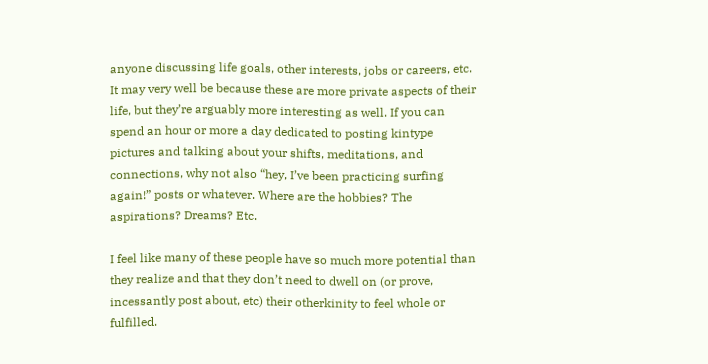anyone discussing life goals, other interests, jobs or careers, etc. It may very well be because these are more private aspects of their life, but they’re arguably more interesting as well. If you can spend an hour or more a day dedicated to posting kintype pictures and talking about your shifts, meditations, and connections, why not also “hey, I’ve been practicing surfing again!” posts or whatever. Where are the hobbies? The aspirations? Dreams? Etc.

I feel like many of these people have so much more potential than they realize and that they don’t need to dwell on (or prove, incessantly post about, etc) their otherkinity to feel whole or fulfilled.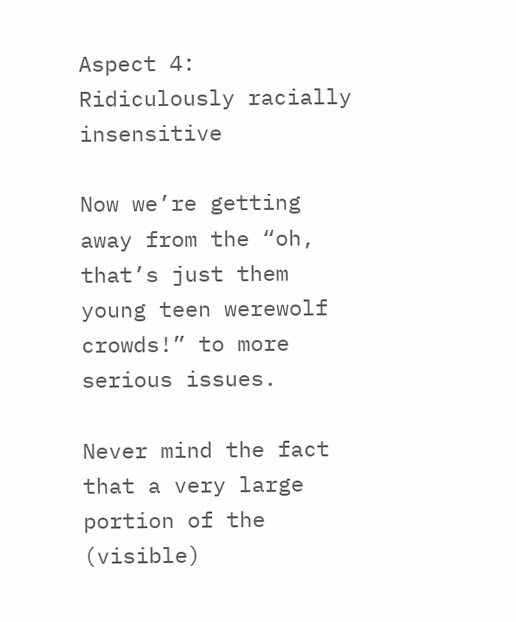Aspect 4: Ridiculously racially insensitive

Now we’re getting away from the “oh, that’s just them young teen werewolf crowds!” to more serious issues.

Never mind the fact that a very large portion of the (visible)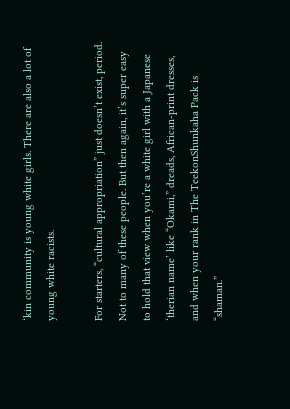‘kin community is young white girls. There are also a lot of young white racists.

For starters, “cultural appropriation” just doesn’t exist, period. Not to many of these people. But then again, it’s super easy to hold that view when you’re a white girl with a Japanese ‘therian name’ like “Okami,” dreads, African-print dresses, and when your rank in The TeekonShunkaha Pack is “shaman.”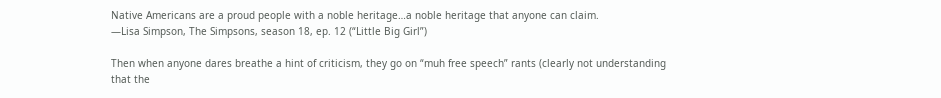Native Americans are a proud people with a noble heritage…a noble heritage that anyone can claim.
—Lisa Simpson, The Simpsons, season 18, ep. 12 (“Little Big Girl”)

Then when anyone dares breathe a hint of criticism, they go on “muh free speech” rants (clearly not understanding that the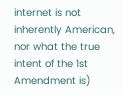internet is not inherently American, nor what the true intent of the 1st Amendment is)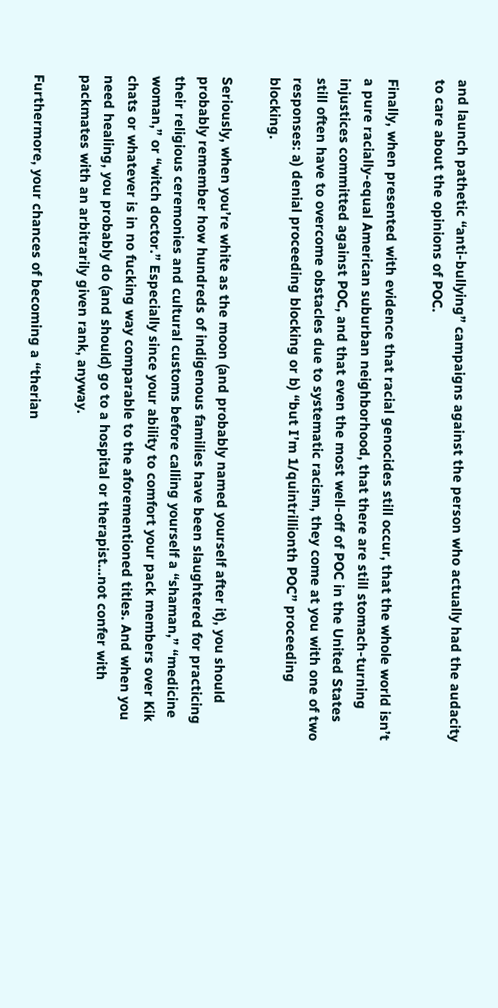and launch pathetic “anti-bullying” campaigns against the person who actually had the audacity to care about the opinions of POC.

Finally, when presented with evidence that racial genocides still occur, that the whole world isn’t a pure racially-equal American suburban neighborhood, that there are still stomach-turning injustices committed against POC, and that even the most well-off of POC in the United States still often have to overcome obstacles due to systematic racism, they come at you with one of two responses: a) denial proceeding blocking or b) “but I’m 1/quintrillionth POC” proceeding blocking.

Seriously, when you’re white as the moon (and probably named yourself after it), you should probably remember how hundreds of indigenous families have been slaughtered for practicing their religious ceremonies and cultural customs before calling yourself a “shaman,” “medicine woman,” or “witch doctor.” Especially since your ability to comfort your pack members over Kik chats or whatever is in no fucking way comparable to the aforementioned titles. And when you need healing, you probably do (and should) go to a hospital or therapist…not confer with packmates with an arbitrarily given rank, anyway.

Furthermore, your chances of becoming a “therian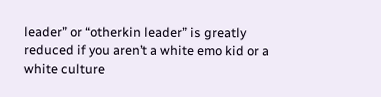leader” or “otherkin leader” is greatly reduced if you aren’t a white emo kid or a white culture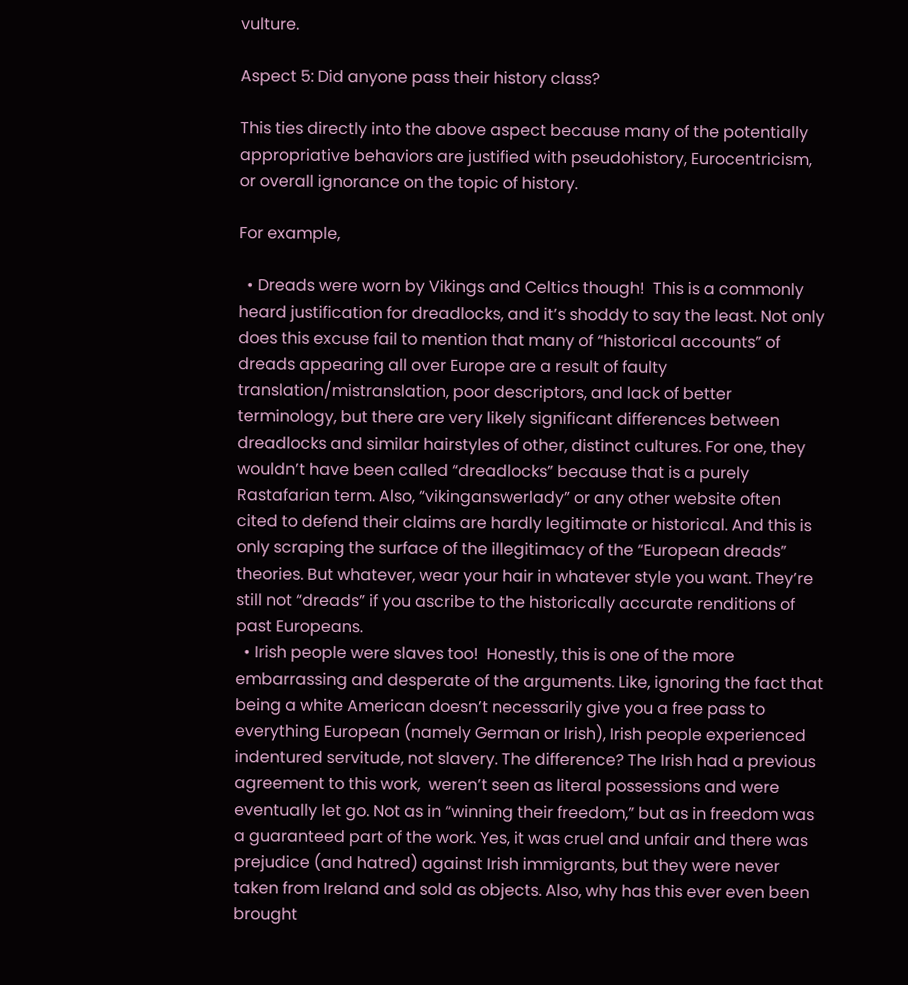vulture.

Aspect 5: Did anyone pass their history class?

This ties directly into the above aspect because many of the potentially appropriative behaviors are justified with pseudohistory, Eurocentricism, or overall ignorance on the topic of history.

For example,

  • Dreads were worn by Vikings and Celtics though!  This is a commonly heard justification for dreadlocks, and it’s shoddy to say the least. Not only does this excuse fail to mention that many of “historical accounts” of dreads appearing all over Europe are a result of faulty translation/mistranslation, poor descriptors, and lack of better terminology, but there are very likely significant differences between dreadlocks and similar hairstyles of other, distinct cultures. For one, they wouldn’t have been called “dreadlocks” because that is a purely Rastafarian term. Also, “vikinganswerlady” or any other website often cited to defend their claims are hardly legitimate or historical. And this is only scraping the surface of the illegitimacy of the “European dreads” theories. But whatever, wear your hair in whatever style you want. They’re still not “dreads” if you ascribe to the historically accurate renditions of past Europeans.
  • Irish people were slaves too!  Honestly, this is one of the more embarrassing and desperate of the arguments. Like, ignoring the fact that being a white American doesn’t necessarily give you a free pass to everything European (namely German or Irish), Irish people experienced indentured servitude, not slavery. The difference? The Irish had a previous agreement to this work,  weren’t seen as literal possessions and were eventually let go. Not as in “winning their freedom,” but as in freedom was a guaranteed part of the work. Yes, it was cruel and unfair and there was prejudice (and hatred) against Irish immigrants, but they were never taken from Ireland and sold as objects. Also, why has this ever even been brought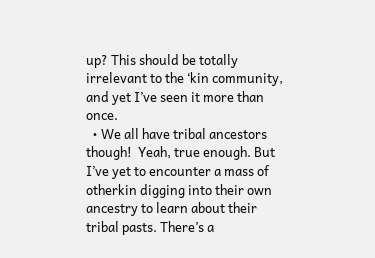up? This should be totally irrelevant to the ‘kin community, and yet I’ve seen it more than once.
  • We all have tribal ancestors though!  Yeah, true enough. But I’ve yet to encounter a mass of otherkin digging into their own ancestry to learn about their tribal pasts. There’s a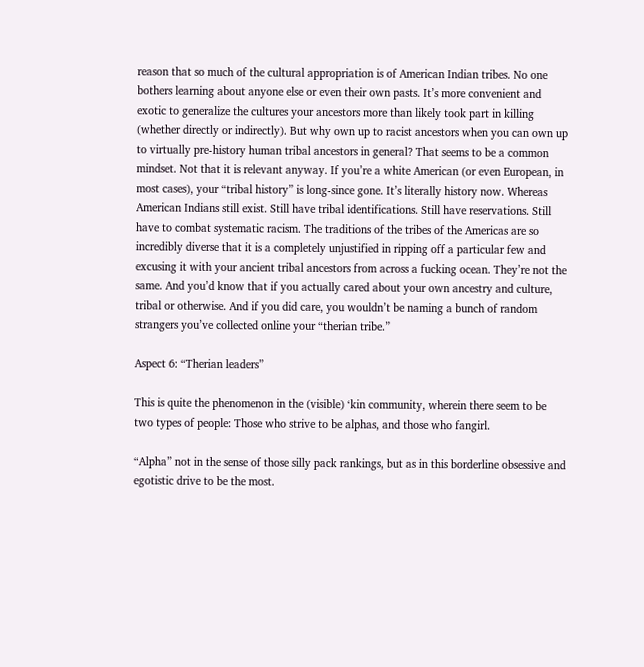reason that so much of the cultural appropriation is of American Indian tribes. No one bothers learning about anyone else or even their own pasts. It’s more convenient and exotic to generalize the cultures your ancestors more than likely took part in killing (whether directly or indirectly). But why own up to racist ancestors when you can own up to virtually pre-history human tribal ancestors in general? That seems to be a common mindset. Not that it is relevant anyway. If you’re a white American (or even European, in most cases), your “tribal history” is long-since gone. It’s literally history now. Whereas American Indians still exist. Still have tribal identifications. Still have reservations. Still have to combat systematic racism. The traditions of the tribes of the Americas are so incredibly diverse that it is a completely unjustified in ripping off a particular few and excusing it with your ancient tribal ancestors from across a fucking ocean. They’re not the same. And you’d know that if you actually cared about your own ancestry and culture, tribal or otherwise. And if you did care, you wouldn’t be naming a bunch of random strangers you’ve collected online your “therian tribe.”

Aspect 6: “Therian leaders”

This is quite the phenomenon in the (visible) ‘kin community, wherein there seem to be two types of people: Those who strive to be alphas, and those who fangirl.

“Alpha” not in the sense of those silly pack rankings, but as in this borderline obsessive and egotistic drive to be the most.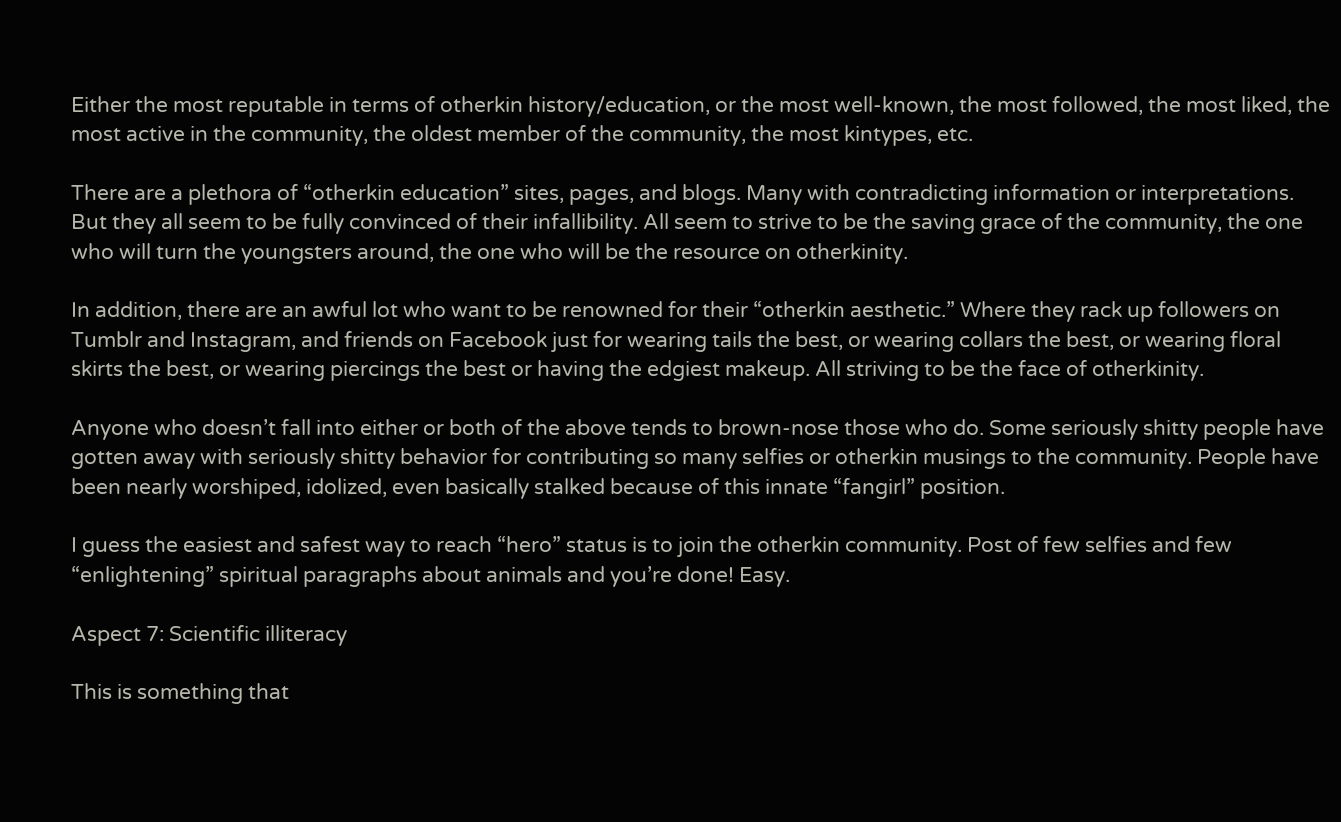Either the most reputable in terms of otherkin history/education, or the most well-known, the most followed, the most liked, the most active in the community, the oldest member of the community, the most kintypes, etc.

There are a plethora of “otherkin education” sites, pages, and blogs. Many with contradicting information or interpretations. But they all seem to be fully convinced of their infallibility. All seem to strive to be the saving grace of the community, the one who will turn the youngsters around, the one who will be the resource on otherkinity.

In addition, there are an awful lot who want to be renowned for their “otherkin aesthetic.” Where they rack up followers on Tumblr and Instagram, and friends on Facebook just for wearing tails the best, or wearing collars the best, or wearing floral skirts the best, or wearing piercings the best or having the edgiest makeup. All striving to be the face of otherkinity.

Anyone who doesn’t fall into either or both of the above tends to brown-nose those who do. Some seriously shitty people have gotten away with seriously shitty behavior for contributing so many selfies or otherkin musings to the community. People have been nearly worshiped, idolized, even basically stalked because of this innate “fangirl” position.

I guess the easiest and safest way to reach “hero” status is to join the otherkin community. Post of few selfies and few “enlightening” spiritual paragraphs about animals and you’re done! Easy.

Aspect 7: Scientific illiteracy

This is something that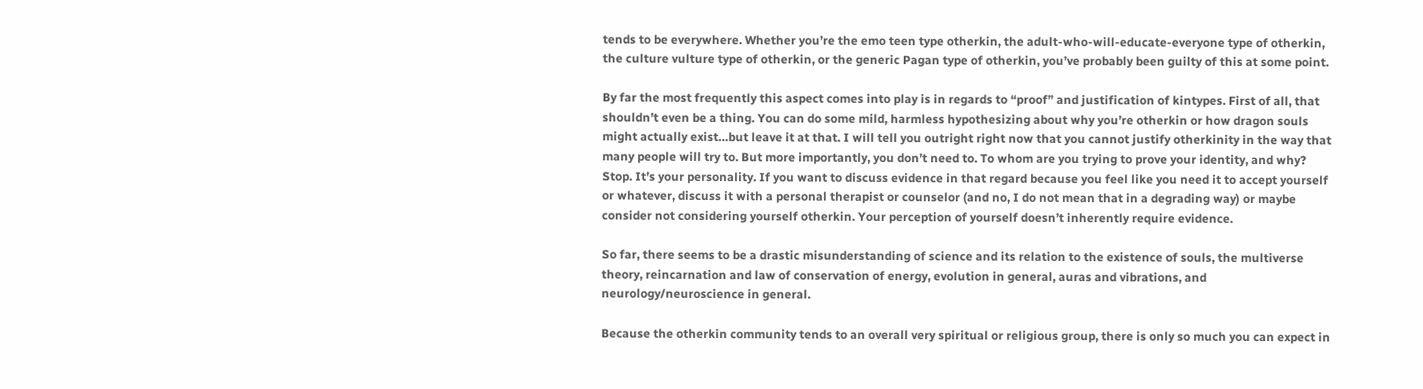tends to be everywhere. Whether you’re the emo teen type otherkin, the adult-who-will-educate-everyone type of otherkin, the culture vulture type of otherkin, or the generic Pagan type of otherkin, you’ve probably been guilty of this at some point.

By far the most frequently this aspect comes into play is in regards to “proof” and justification of kintypes. First of all, that shouldn’t even be a thing. You can do some mild, harmless hypothesizing about why you’re otherkin or how dragon souls might actually exist…but leave it at that. I will tell you outright right now that you cannot justify otherkinity in the way that many people will try to. But more importantly, you don’t need to. To whom are you trying to prove your identity, and why? Stop. It’s your personality. If you want to discuss evidence in that regard because you feel like you need it to accept yourself or whatever, discuss it with a personal therapist or counselor (and no, I do not mean that in a degrading way) or maybe consider not considering yourself otherkin. Your perception of yourself doesn’t inherently require evidence.

So far, there seems to be a drastic misunderstanding of science and its relation to the existence of souls, the multiverse theory, reincarnation and law of conservation of energy, evolution in general, auras and vibrations, and neurology/neuroscience in general.

Because the otherkin community tends to an overall very spiritual or religious group, there is only so much you can expect in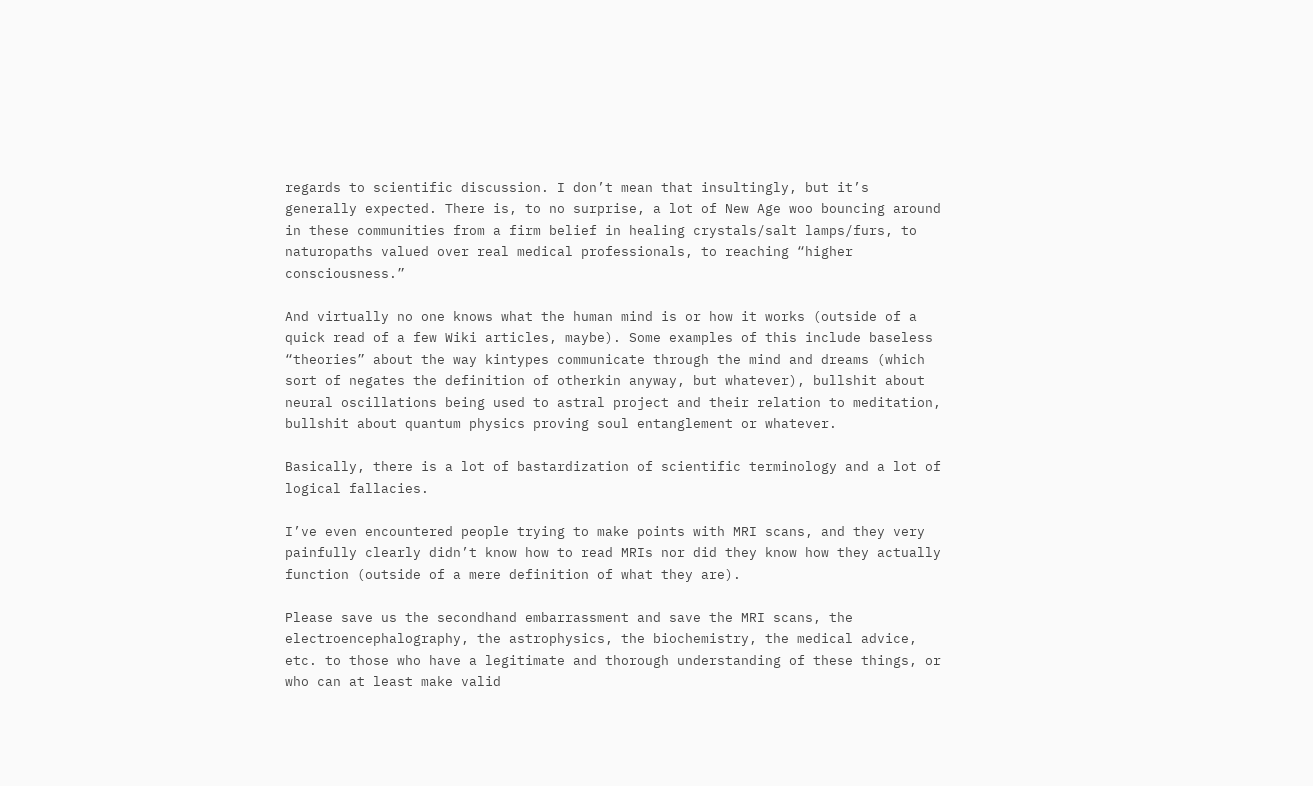regards to scientific discussion. I don’t mean that insultingly, but it’s generally expected. There is, to no surprise, a lot of New Age woo bouncing around in these communities from a firm belief in healing crystals/salt lamps/furs, to naturopaths valued over real medical professionals, to reaching “higher consciousness.”

And virtually no one knows what the human mind is or how it works (outside of a quick read of a few Wiki articles, maybe). Some examples of this include baseless “theories” about the way kintypes communicate through the mind and dreams (which sort of negates the definition of otherkin anyway, but whatever), bullshit about neural oscillations being used to astral project and their relation to meditation, bullshit about quantum physics proving soul entanglement or whatever.

Basically, there is a lot of bastardization of scientific terminology and a lot of logical fallacies.

I’ve even encountered people trying to make points with MRI scans, and they very painfully clearly didn’t know how to read MRIs nor did they know how they actually function (outside of a mere definition of what they are).

Please save us the secondhand embarrassment and save the MRI scans, the electroencephalography, the astrophysics, the biochemistry, the medical advice, etc. to those who have a legitimate and thorough understanding of these things, or who can at least make valid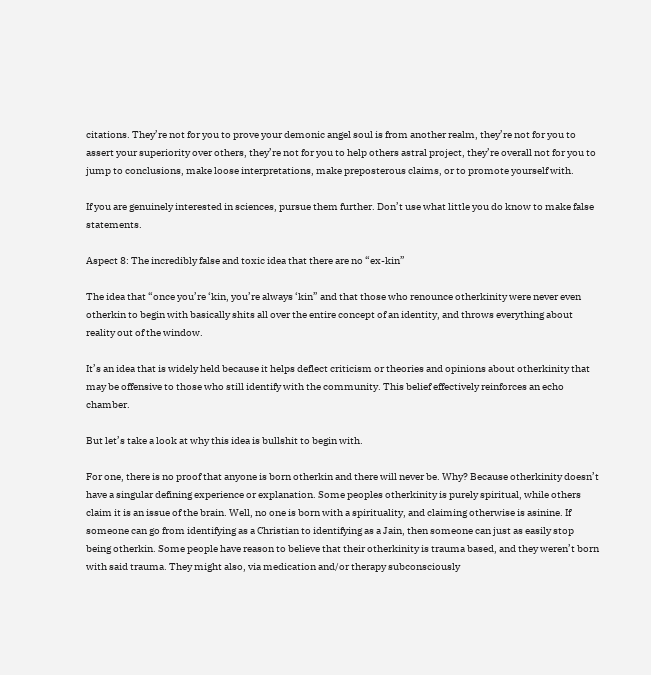citations. They’re not for you to prove your demonic angel soul is from another realm, they’re not for you to assert your superiority over others, they’re not for you to help others astral project, they’re overall not for you to jump to conclusions, make loose interpretations, make preposterous claims, or to promote yourself with.

If you are genuinely interested in sciences, pursue them further. Don’t use what little you do know to make false statements.

Aspect 8: The incredibly false and toxic idea that there are no “ex-kin”

The idea that “once you’re ‘kin, you’re always ‘kin” and that those who renounce otherkinity were never even otherkin to begin with basically shits all over the entire concept of an identity, and throws everything about reality out of the window.

It’s an idea that is widely held because it helps deflect criticism or theories and opinions about otherkinity that may be offensive to those who still identify with the community. This belief effectively reinforces an echo chamber.

But let’s take a look at why this idea is bullshit to begin with.

For one, there is no proof that anyone is born otherkin and there will never be. Why? Because otherkinity doesn’t have a singular defining experience or explanation. Some peoples otherkinity is purely spiritual, while others claim it is an issue of the brain. Well, no one is born with a spirituality, and claiming otherwise is asinine. If someone can go from identifying as a Christian to identifying as a Jain, then someone can just as easily stop being otherkin. Some people have reason to believe that their otherkinity is trauma based, and they weren’t born with said trauma. They might also, via medication and/or therapy subconsciously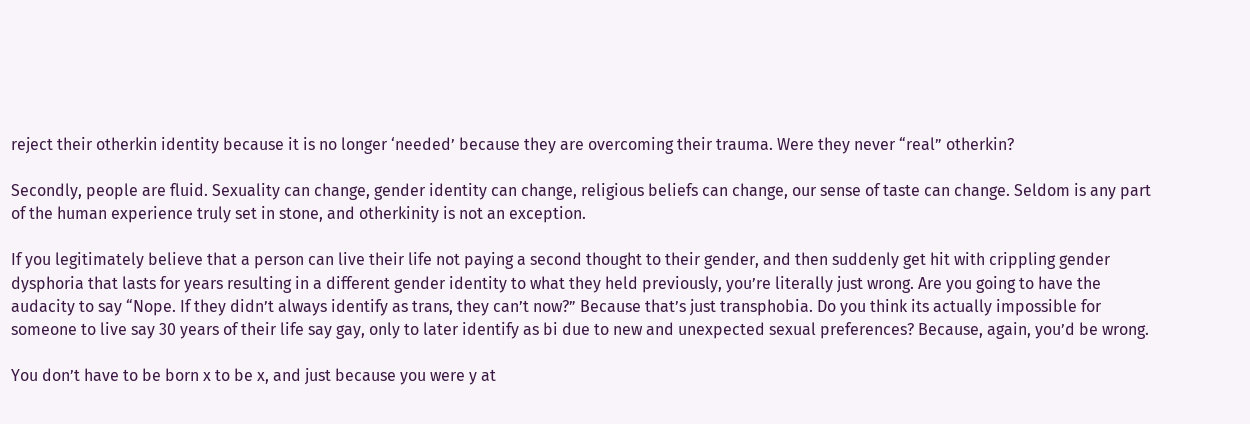reject their otherkin identity because it is no longer ‘needed’ because they are overcoming their trauma. Were they never “real” otherkin?

Secondly, people are fluid. Sexuality can change, gender identity can change, religious beliefs can change, our sense of taste can change. Seldom is any part of the human experience truly set in stone, and otherkinity is not an exception.

If you legitimately believe that a person can live their life not paying a second thought to their gender, and then suddenly get hit with crippling gender dysphoria that lasts for years resulting in a different gender identity to what they held previously, you’re literally just wrong. Are you going to have the audacity to say “Nope. If they didn’t always identify as trans, they can’t now?” Because that’s just transphobia. Do you think its actually impossible for someone to live say 30 years of their life say gay, only to later identify as bi due to new and unexpected sexual preferences? Because, again, you’d be wrong.

You don’t have to be born x to be x, and just because you were y at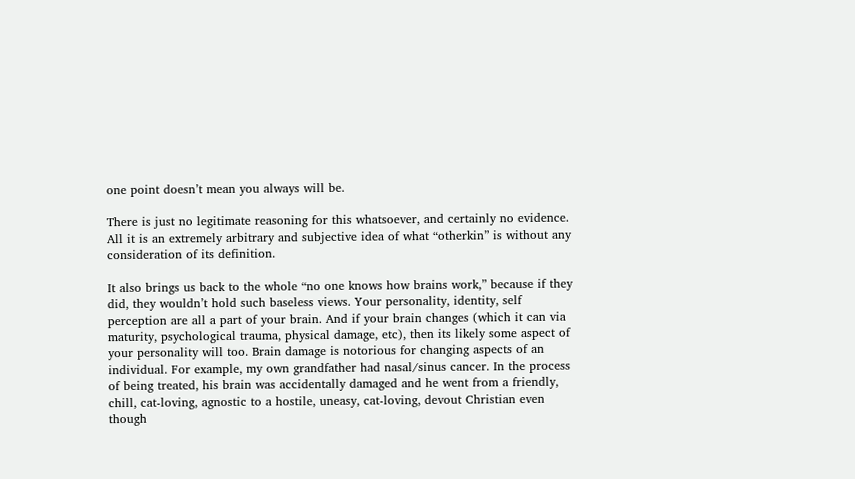one point doesn’t mean you always will be.

There is just no legitimate reasoning for this whatsoever, and certainly no evidence. All it is an extremely arbitrary and subjective idea of what “otherkin” is without any consideration of its definition.

It also brings us back to the whole “no one knows how brains work,” because if they did, they wouldn’t hold such baseless views. Your personality, identity, self perception are all a part of your brain. And if your brain changes (which it can via maturity, psychological trauma, physical damage, etc), then its likely some aspect of your personality will too. Brain damage is notorious for changing aspects of an individual. For example, my own grandfather had nasal/sinus cancer. In the process of being treated, his brain was accidentally damaged and he went from a friendly, chill, cat-loving, agnostic to a hostile, uneasy, cat-loving, devout Christian even though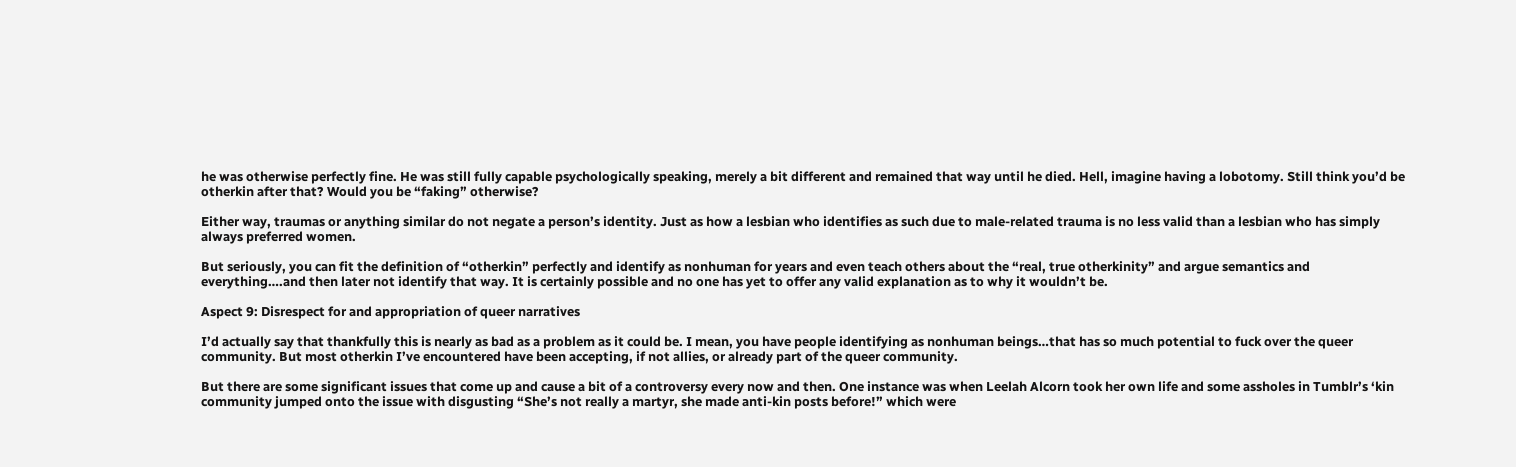he was otherwise perfectly fine. He was still fully capable psychologically speaking, merely a bit different and remained that way until he died. Hell, imagine having a lobotomy. Still think you’d be otherkin after that? Would you be “faking” otherwise?

Either way, traumas or anything similar do not negate a person’s identity. Just as how a lesbian who identifies as such due to male-related trauma is no less valid than a lesbian who has simply always preferred women.

But seriously, you can fit the definition of “otherkin” perfectly and identify as nonhuman for years and even teach others about the “real, true otherkinity” and argue semantics and everything….and then later not identify that way. It is certainly possible and no one has yet to offer any valid explanation as to why it wouldn’t be.

Aspect 9: Disrespect for and appropriation of queer narratives

I’d actually say that thankfully this is nearly as bad as a problem as it could be. I mean, you have people identifying as nonhuman beings…that has so much potential to fuck over the queer community. But most otherkin I’ve encountered have been accepting, if not allies, or already part of the queer community.

But there are some significant issues that come up and cause a bit of a controversy every now and then. One instance was when Leelah Alcorn took her own life and some assholes in Tumblr’s ‘kin community jumped onto the issue with disgusting “She’s not really a martyr, she made anti-kin posts before!” which were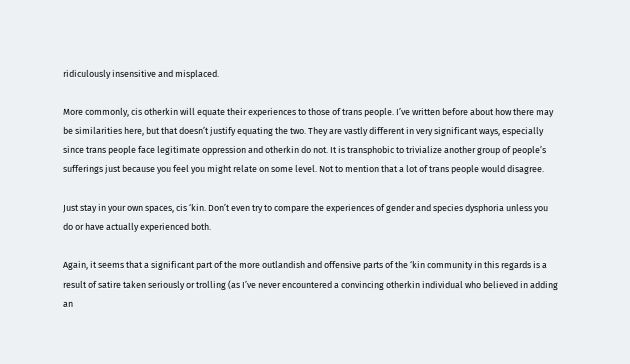ridiculously insensitive and misplaced.

More commonly, cis otherkin will equate their experiences to those of trans people. I’ve written before about how there may be similarities here, but that doesn’t justify equating the two. They are vastly different in very significant ways, especially since trans people face legitimate oppression and otherkin do not. It is transphobic to trivialize another group of people’s sufferings just because you feel you might relate on some level. Not to mention that a lot of trans people would disagree.

Just stay in your own spaces, cis ‘kin. Don’t even try to compare the experiences of gender and species dysphoria unless you do or have actually experienced both.

Again, it seems that a significant part of the more outlandish and offensive parts of the ‘kin community in this regards is a result of satire taken seriously or trolling (as I’ve never encountered a convincing otherkin individual who believed in adding an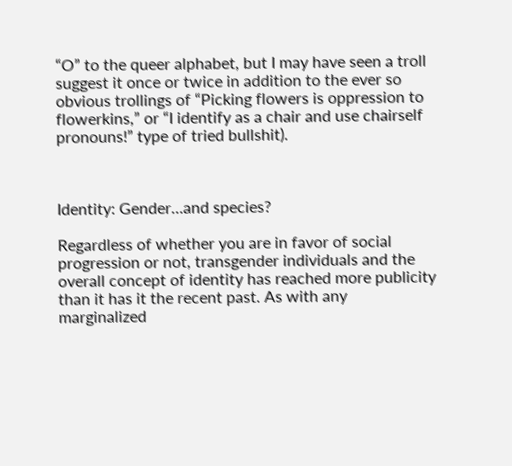“O” to the queer alphabet, but I may have seen a troll suggest it once or twice in addition to the ever so obvious trollings of “Picking flowers is oppression to flowerkins,” or “I identify as a chair and use chairself pronouns!” type of tried bullshit).



Identity: Gender…and species?

Regardless of whether you are in favor of social progression or not, transgender individuals and the overall concept of identity has reached more publicity than it has it the recent past. As with any marginalized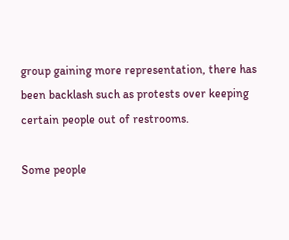group gaining more representation, there has been backlash such as protests over keeping certain people out of restrooms.

Some people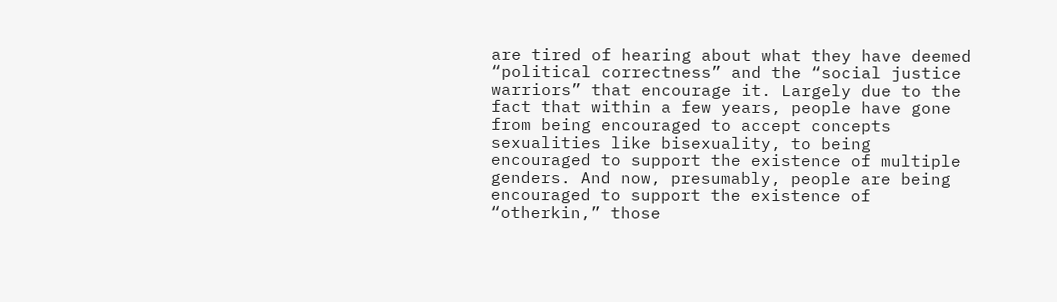are tired of hearing about what they have deemed “political correctness” and the “social justice warriors” that encourage it. Largely due to the fact that within a few years, people have gone from being encouraged to accept concepts sexualities like bisexuality, to being encouraged to support the existence of multiple genders. And now, presumably, people are being encouraged to support the existence of “otherkin,” those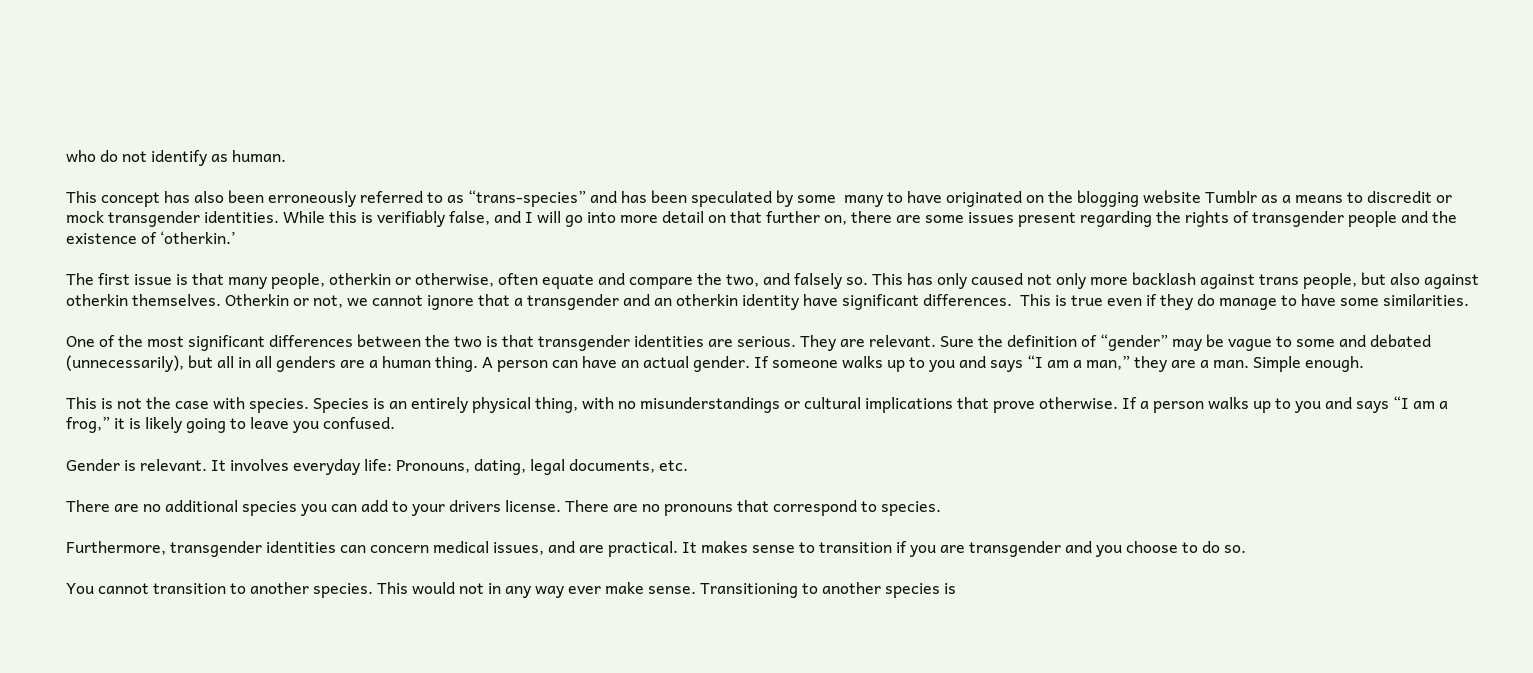who do not identify as human.

This concept has also been erroneously referred to as “trans-species” and has been speculated by some  many to have originated on the blogging website Tumblr as a means to discredit or mock transgender identities. While this is verifiably false, and I will go into more detail on that further on, there are some issues present regarding the rights of transgender people and the existence of ‘otherkin.’

The first issue is that many people, otherkin or otherwise, often equate and compare the two, and falsely so. This has only caused not only more backlash against trans people, but also against otherkin themselves. Otherkin or not, we cannot ignore that a transgender and an otherkin identity have significant differences.  This is true even if they do manage to have some similarities.

One of the most significant differences between the two is that transgender identities are serious. They are relevant. Sure the definition of “gender” may be vague to some and debated (unnecessarily), but all in all genders are a human thing. A person can have an actual gender. If someone walks up to you and says “I am a man,” they are a man. Simple enough.

This is not the case with species. Species is an entirely physical thing, with no misunderstandings or cultural implications that prove otherwise. If a person walks up to you and says “I am a frog,” it is likely going to leave you confused.

Gender is relevant. It involves everyday life: Pronouns, dating, legal documents, etc.

There are no additional species you can add to your drivers license. There are no pronouns that correspond to species.

Furthermore, transgender identities can concern medical issues, and are practical. It makes sense to transition if you are transgender and you choose to do so.

You cannot transition to another species. This would not in any way ever make sense. Transitioning to another species is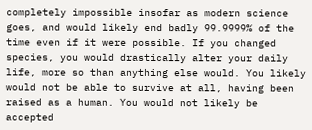completely impossible insofar as modern science goes, and would likely end badly 99.9999% of the time even if it were possible. If you changed species, you would drastically alter your daily life, more so than anything else would. You likely would not be able to survive at all, having been raised as a human. You would not likely be accepted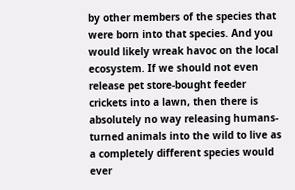by other members of the species that were born into that species. And you would likely wreak havoc on the local ecosystem. If we should not even release pet store-bought feeder crickets into a lawn, then there is absolutely no way releasing humans-turned animals into the wild to live as a completely different species would ever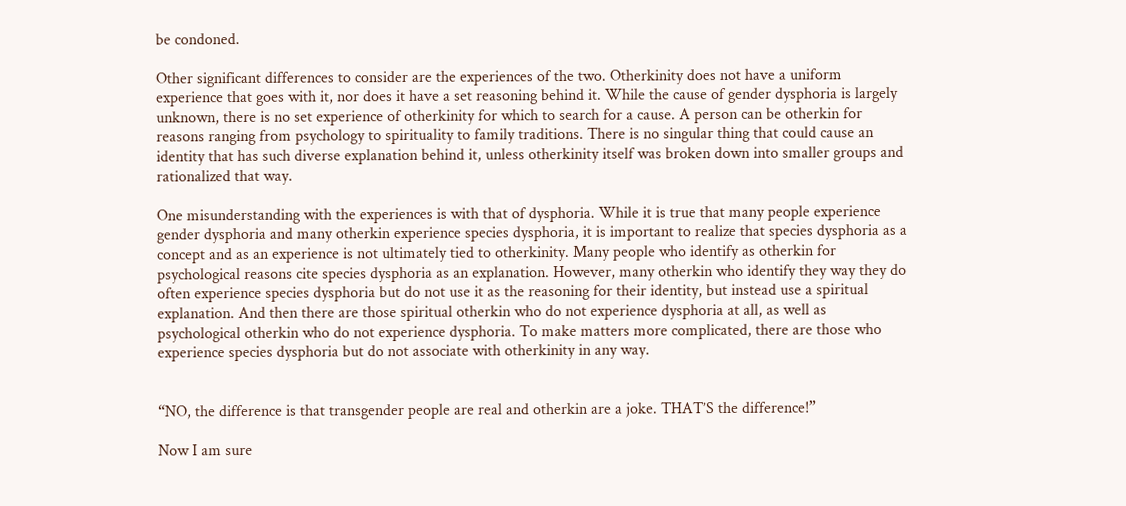be condoned.

Other significant differences to consider are the experiences of the two. Otherkinity does not have a uniform experience that goes with it, nor does it have a set reasoning behind it. While the cause of gender dysphoria is largely unknown, there is no set experience of otherkinity for which to search for a cause. A person can be otherkin for reasons ranging from psychology to spirituality to family traditions. There is no singular thing that could cause an identity that has such diverse explanation behind it, unless otherkinity itself was broken down into smaller groups and rationalized that way.

One misunderstanding with the experiences is with that of dysphoria. While it is true that many people experience gender dysphoria and many otherkin experience species dysphoria, it is important to realize that species dysphoria as a concept and as an experience is not ultimately tied to otherkinity. Many people who identify as otherkin for psychological reasons cite species dysphoria as an explanation. However, many otherkin who identify they way they do often experience species dysphoria but do not use it as the reasoning for their identity, but instead use a spiritual explanation. And then there are those spiritual otherkin who do not experience dysphoria at all, as well as psychological otherkin who do not experience dysphoria. To make matters more complicated, there are those who experience species dysphoria but do not associate with otherkinity in any way.


“NO, the difference is that transgender people are real and otherkin are a joke. THAT’S the difference!”

Now I am sure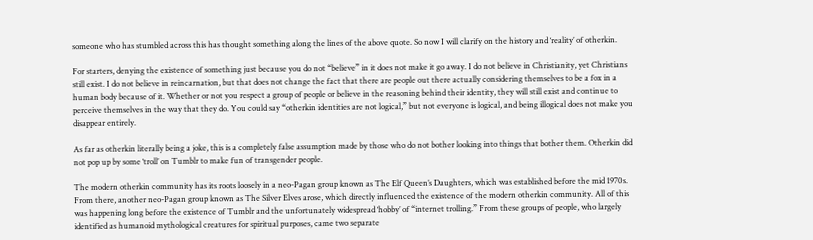someone who has stumbled across this has thought something along the lines of the above quote. So now I will clarify on the history and ‘reality’ of otherkin.

For starters, denying the existence of something just because you do not “believe” in it does not make it go away. I do not believe in Christianity, yet Christians still exist. I do not believe in reincarnation, but that does not change the fact that there are people out there actually considering themselves to be a fox in a human body because of it. Whether or not you respect a group of people or believe in the reasoning behind their identity, they will still exist and continue to perceive themselves in the way that they do. You could say “otherkin identities are not logical,” but not everyone is logical, and being illogical does not make you disappear entirely.

As far as otherkin literally being a joke, this is a completely false assumption made by those who do not bother looking into things that bother them. Otherkin did not pop up by some ‘troll’ on Tumblr to make fun of transgender people.

The modern otherkin community has its roots loosely in a neo-Pagan group known as The Elf Queen’s Daughters, which was established before the mid 1970s. From there, another neo-Pagan group known as The Silver Elves arose, which directly influenced the existence of the modern otherkin community. All of this was happening long before the existence of Tumblr and the unfortunately widespread ‘hobby’ of “internet trolling.” From these groups of people, who largely identified as humanoid mythological creatures for spiritual purposes, came two separate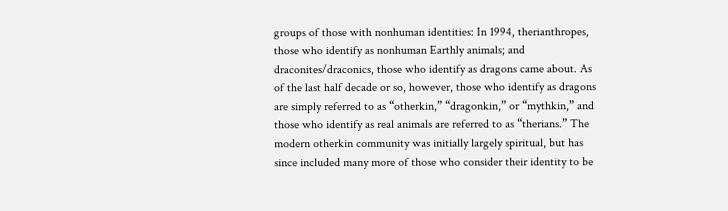groups of those with nonhuman identities: In 1994, therianthropes, those who identify as nonhuman Earthly animals; and draconites/draconics, those who identify as dragons came about. As of the last half decade or so, however, those who identify as dragons are simply referred to as “otherkin,” “dragonkin,” or “mythkin,” and those who identify as real animals are referred to as “therians.” The modern otherkin community was initially largely spiritual, but has since included many more of those who consider their identity to be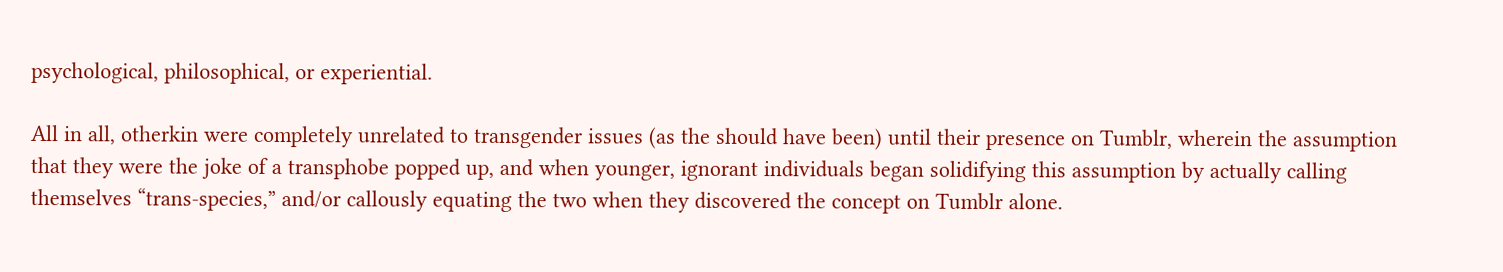psychological, philosophical, or experiential.

All in all, otherkin were completely unrelated to transgender issues (as the should have been) until their presence on Tumblr, wherein the assumption that they were the joke of a transphobe popped up, and when younger, ignorant individuals began solidifying this assumption by actually calling themselves “trans-species,” and/or callously equating the two when they discovered the concept on Tumblr alone.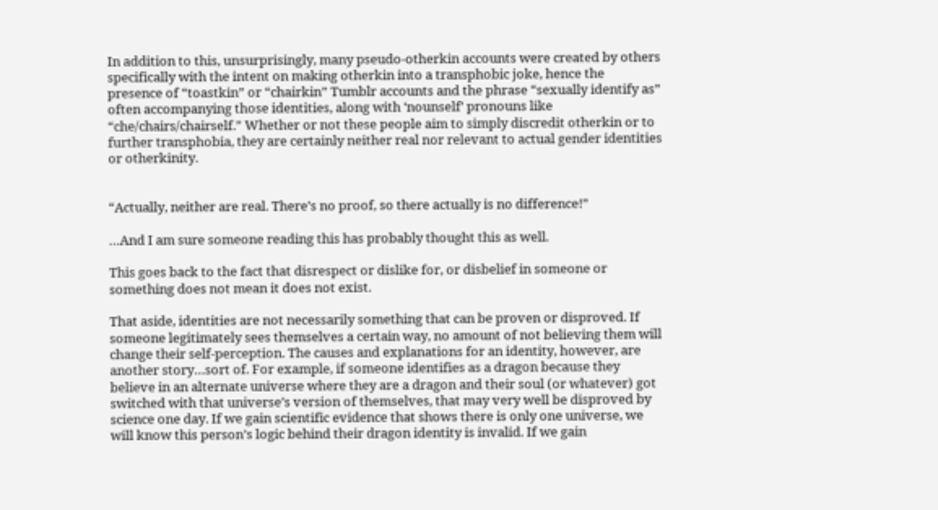In addition to this, unsurprisingly, many pseudo-otherkin accounts were created by others specifically with the intent on making otherkin into a transphobic joke, hence the presence of “toastkin” or “chairkin” Tumblr accounts and the phrase “sexually identify as” often accompanying those identities, along with ‘nounself’ pronouns like “che/chairs/chairself.” Whether or not these people aim to simply discredit otherkin or to further transphobia, they are certainly neither real nor relevant to actual gender identities or otherkinity.


“Actually, neither are real. There’s no proof, so there actually is no difference!”

…And I am sure someone reading this has probably thought this as well.

This goes back to the fact that disrespect or dislike for, or disbelief in someone or something does not mean it does not exist.

That aside, identities are not necessarily something that can be proven or disproved. If someone legitimately sees themselves a certain way, no amount of not believing them will change their self-perception. The causes and explanations for an identity, however, are another story…sort of. For example, if someone identifies as a dragon because they believe in an alternate universe where they are a dragon and their soul (or whatever) got switched with that universe’s version of themselves, that may very well be disproved by science one day. If we gain scientific evidence that shows there is only one universe, we will know this person’s logic behind their dragon identity is invalid. If we gain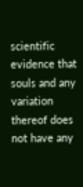scientific evidence that souls and any variation thereof does not have any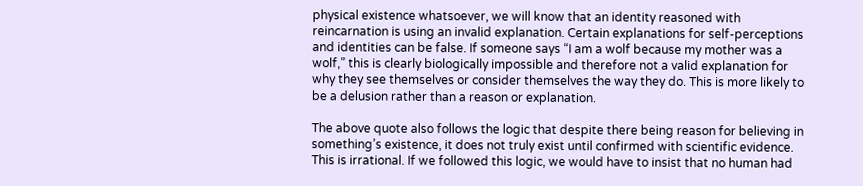physical existence whatsoever, we will know that an identity reasoned with reincarnation is using an invalid explanation. Certain explanations for self-perceptions and identities can be false. If someone says “I am a wolf because my mother was a wolf,” this is clearly biologically impossible and therefore not a valid explanation for why they see themselves or consider themselves the way they do. This is more likely to be a delusion rather than a reason or explanation.

The above quote also follows the logic that despite there being reason for believing in something’s existence, it does not truly exist until confirmed with scientific evidence. This is irrational. If we followed this logic, we would have to insist that no human had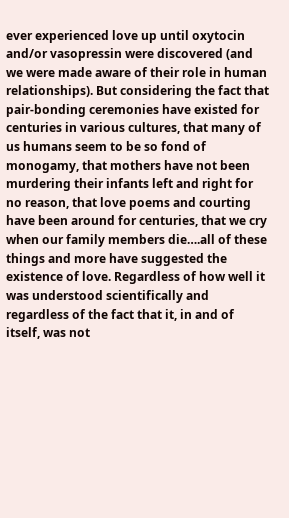ever experienced love up until oxytocin and/or vasopressin were discovered (and we were made aware of their role in human relationships). But considering the fact that pair-bonding ceremonies have existed for centuries in various cultures, that many of us humans seem to be so fond of monogamy, that mothers have not been murdering their infants left and right for no reason, that love poems and courting have been around for centuries, that we cry when our family members die….all of these things and more have suggested the existence of love. Regardless of how well it was understood scientifically and regardless of the fact that it, in and of itself, was not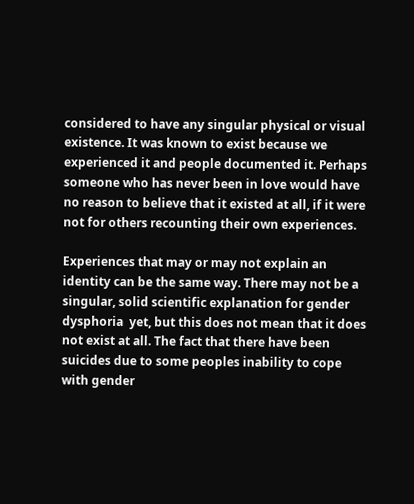considered to have any singular physical or visual existence. It was known to exist because we experienced it and people documented it. Perhaps someone who has never been in love would have no reason to believe that it existed at all, if it were not for others recounting their own experiences.

Experiences that may or may not explain an identity can be the same way. There may not be a singular, solid scientific explanation for gender dysphoria  yet, but this does not mean that it does not exist at all. The fact that there have been suicides due to some peoples inability to cope with gender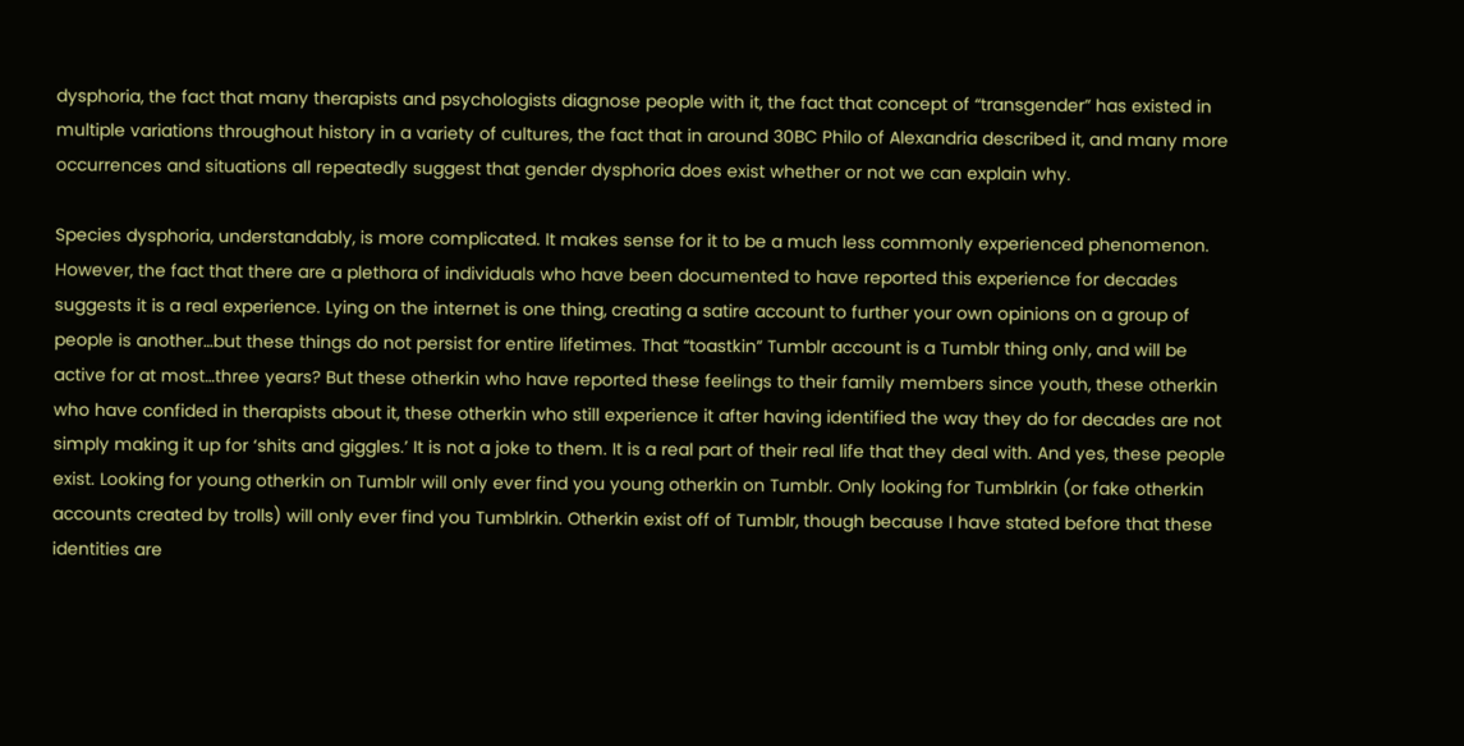dysphoria, the fact that many therapists and psychologists diagnose people with it, the fact that concept of “transgender” has existed in multiple variations throughout history in a variety of cultures, the fact that in around 30BC Philo of Alexandria described it, and many more occurrences and situations all repeatedly suggest that gender dysphoria does exist whether or not we can explain why.

Species dysphoria, understandably, is more complicated. It makes sense for it to be a much less commonly experienced phenomenon. However, the fact that there are a plethora of individuals who have been documented to have reported this experience for decades suggests it is a real experience. Lying on the internet is one thing, creating a satire account to further your own opinions on a group of people is another…but these things do not persist for entire lifetimes. That “toastkin” Tumblr account is a Tumblr thing only, and will be active for at most…three years? But these otherkin who have reported these feelings to their family members since youth, these otherkin who have confided in therapists about it, these otherkin who still experience it after having identified the way they do for decades are not simply making it up for ‘shits and giggles.’ It is not a joke to them. It is a real part of their real life that they deal with. And yes, these people exist. Looking for young otherkin on Tumblr will only ever find you young otherkin on Tumblr. Only looking for Tumblrkin (or fake otherkin accounts created by trolls) will only ever find you Tumblrkin. Otherkin exist off of Tumblr, though because I have stated before that these identities are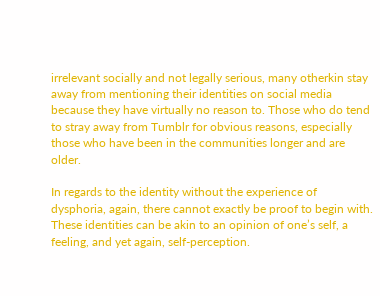irrelevant socially and not legally serious, many otherkin stay away from mentioning their identities on social media because they have virtually no reason to. Those who do tend to stray away from Tumblr for obvious reasons, especially those who have been in the communities longer and are older.

In regards to the identity without the experience of dysphoria, again, there cannot exactly be proof to begin with. These identities can be akin to an opinion of one’s self, a feeling, and yet again, self-perception.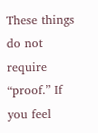These things do not require “proof.” If you feel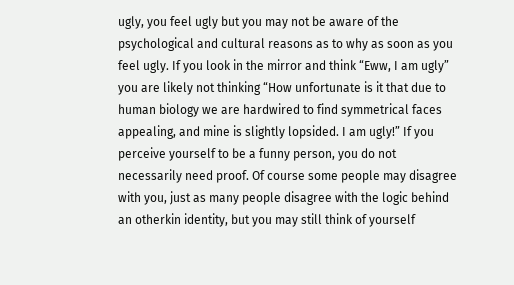ugly, you feel ugly but you may not be aware of the psychological and cultural reasons as to why as soon as you feel ugly. If you look in the mirror and think “Eww, I am ugly” you are likely not thinking “How unfortunate is it that due to human biology we are hardwired to find symmetrical faces appealing, and mine is slightly lopsided. I am ugly!” If you perceive yourself to be a funny person, you do not necessarily need proof. Of course some people may disagree with you, just as many people disagree with the logic behind an otherkin identity, but you may still think of yourself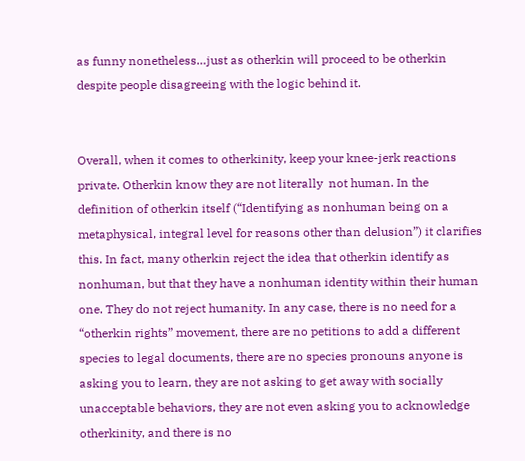as funny nonetheless…just as otherkin will proceed to be otherkin despite people disagreeing with the logic behind it.


Overall, when it comes to otherkinity, keep your knee-jerk reactions private. Otherkin know they are not literally  not human. In the definition of otherkin itself (“Identifying as nonhuman being on a metaphysical, integral level for reasons other than delusion”) it clarifies this. In fact, many otherkin reject the idea that otherkin identify as nonhuman, but that they have a nonhuman identity within their human one. They do not reject humanity. In any case, there is no need for a “otherkin rights” movement, there are no petitions to add a different species to legal documents, there are no species pronouns anyone is asking you to learn, they are not asking to get away with socially unacceptable behaviors, they are not even asking you to acknowledge otherkinity, and there is no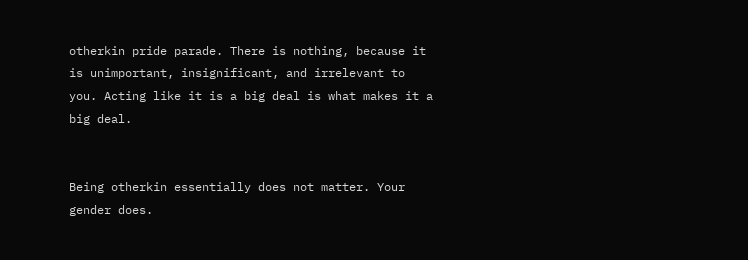otherkin pride parade. There is nothing, because it is unimportant, insignificant, and irrelevant to you. Acting like it is a big deal is what makes it a big deal.


Being otherkin essentially does not matter. Your gender does.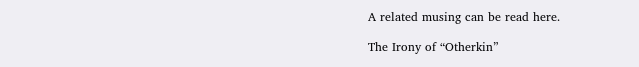A related musing can be read here.

The Irony of “Otherkin”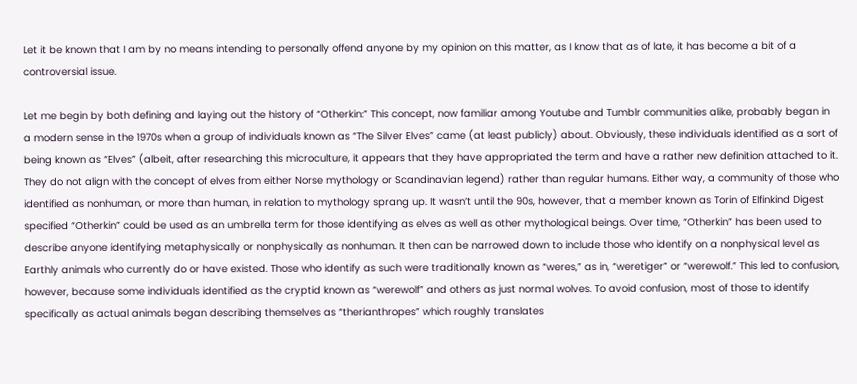Let it be known that I am by no means intending to personally offend anyone by my opinion on this matter, as I know that as of late, it has become a bit of a controversial issue.

Let me begin by both defining and laying out the history of “Otherkin:” This concept, now familiar among Youtube and Tumblr communities alike, probably began in a modern sense in the 1970s when a group of individuals known as “The Silver Elves” came (at least publicly) about. Obviously, these individuals identified as a sort of being known as “Elves” (albeit, after researching this microculture, it appears that they have appropriated the term and have a rather new definition attached to it. They do not align with the concept of elves from either Norse mythology or Scandinavian legend) rather than regular humans. Either way, a community of those who identified as nonhuman, or more than human, in relation to mythology sprang up. It wasn’t until the 90s, however, that a member known as Torin of Elfinkind Digest specified “Otherkin” could be used as an umbrella term for those identifying as elves as well as other mythological beings. Over time, “Otherkin” has been used to describe anyone identifying metaphysically or nonphysically as nonhuman. It then can be narrowed down to include those who identify on a nonphysical level as Earthly animals who currently do or have existed. Those who identify as such were traditionally known as “weres,” as in, “weretiger” or “werewolf.” This led to confusion, however, because some individuals identified as the cryptid known as “werewolf” and others as just normal wolves. To avoid confusion, most of those to identify specifically as actual animals began describing themselves as “therianthropes” which roughly translates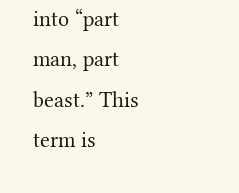into “part man, part beast.” This term is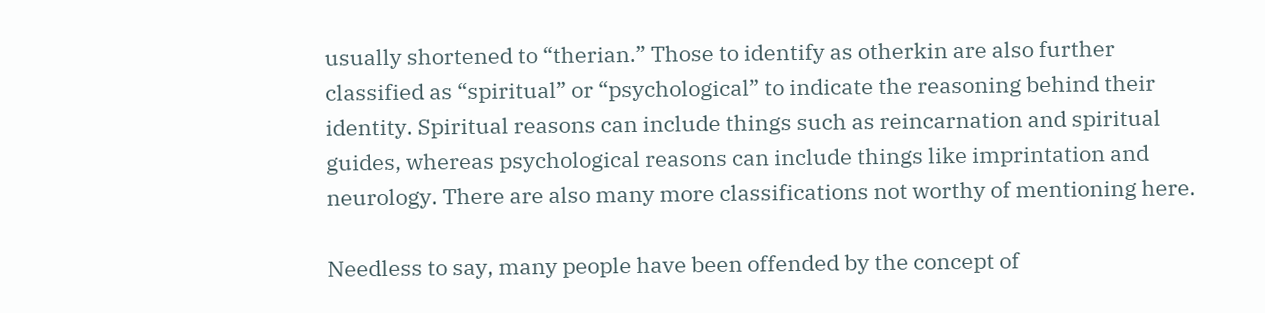usually shortened to “therian.” Those to identify as otherkin are also further classified as “spiritual” or “psychological” to indicate the reasoning behind their identity. Spiritual reasons can include things such as reincarnation and spiritual guides, whereas psychological reasons can include things like imprintation and neurology. There are also many more classifications not worthy of mentioning here.

Needless to say, many people have been offended by the concept of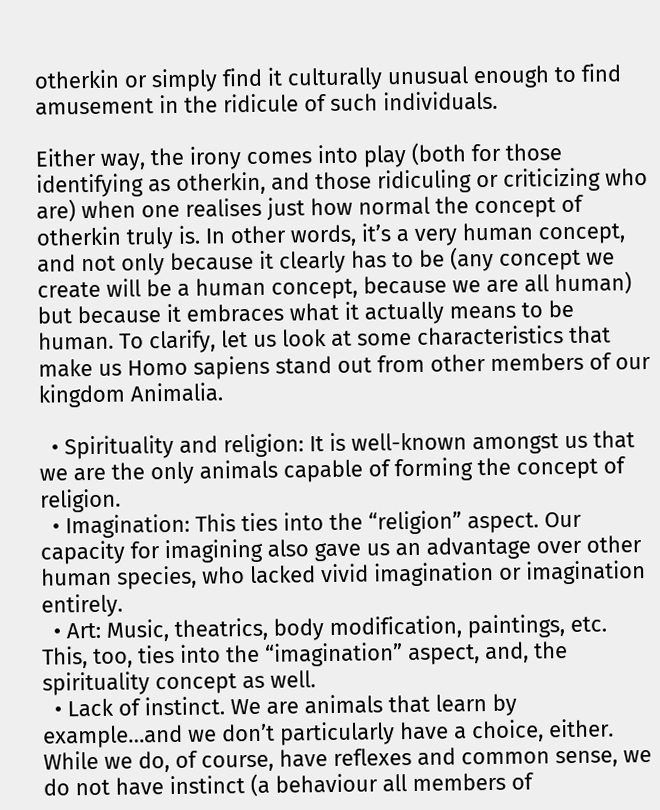otherkin or simply find it culturally unusual enough to find amusement in the ridicule of such individuals.

Either way, the irony comes into play (both for those identifying as otherkin, and those ridiculing or criticizing who are) when one realises just how normal the concept of otherkin truly is. In other words, it’s a very human concept, and not only because it clearly has to be (any concept we create will be a human concept, because we are all human) but because it embraces what it actually means to be human. To clarify, let us look at some characteristics that make us Homo sapiens stand out from other members of our kingdom Animalia.

  • Spirituality and religion: It is well-known amongst us that we are the only animals capable of forming the concept of religion.
  • Imagination: This ties into the “religion” aspect. Our capacity for imagining also gave us an advantage over other human species, who lacked vivid imagination or imagination entirely.
  • Art: Music, theatrics, body modification, paintings, etc. This, too, ties into the “imagination” aspect, and, the spirituality concept as well.
  • Lack of instinct. We are animals that learn by example…and we don’t particularly have a choice, either. While we do, of course, have reflexes and common sense, we do not have instinct (a behaviour all members of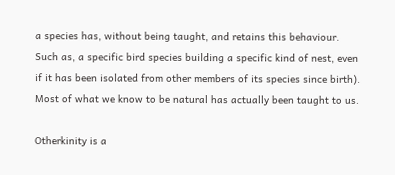a species has, without being taught, and retains this behaviour. Such as, a specific bird species building a specific kind of nest, even if it has been isolated from other members of its species since birth). Most of what we know to be natural has actually been taught to us.

Otherkinity is a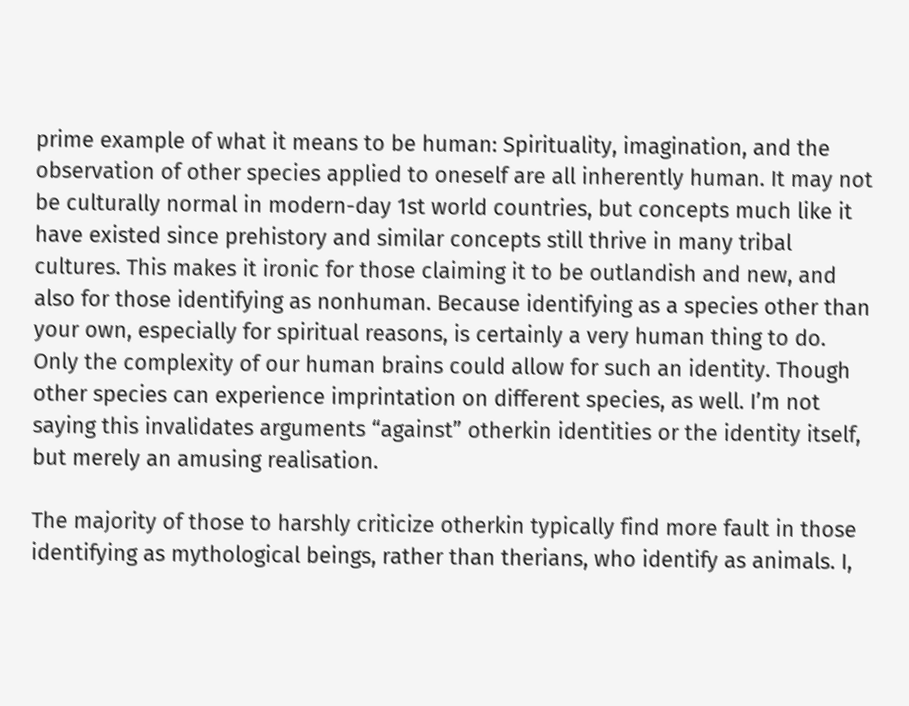prime example of what it means to be human: Spirituality, imagination, and the observation of other species applied to oneself are all inherently human. It may not be culturally normal in modern-day 1st world countries, but concepts much like it have existed since prehistory and similar concepts still thrive in many tribal cultures. This makes it ironic for those claiming it to be outlandish and new, and also for those identifying as nonhuman. Because identifying as a species other than your own, especially for spiritual reasons, is certainly a very human thing to do. Only the complexity of our human brains could allow for such an identity. Though other species can experience imprintation on different species, as well. I’m not saying this invalidates arguments “against” otherkin identities or the identity itself, but merely an amusing realisation.

The majority of those to harshly criticize otherkin typically find more fault in those identifying as mythological beings, rather than therians, who identify as animals. I,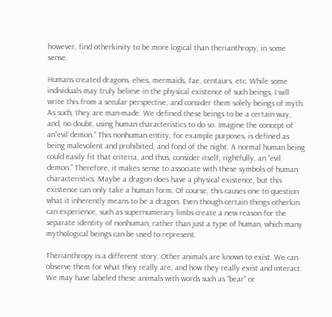however, find otherkinity to be more logical than therianthropy, in some sense.

Humans created dragons, elves, mermaids, fae, centaurs, etc. While some individuals may truly believe in the physical existence of such beings, I will write this from a secular perspective, and consider them solely beings of myth. As such, they are man-made. We defined these beings to be a certain way, and, no doubt, using human characteristics to do so. Imagine the concept of an”evil demon.” This nonhuman entity, for example purposes, is defined as being malevolent and prohibited, and fond of the night. A normal human being could easily fit that criteria, and thus, consider itself, rightfully, an “evil demon.” Therefore, it makes sense to associate with these symbols of human characteristics. Maybe a dragon does have a physical existence, but this existence can only take a human form. Of course, this causes one to question what it inherently means to be a dragon. Even though certain things otherkin can experience, such as supernumerary limbs create a new reason for the separate identity of nonhuman, rather than just a type of human, which many mythological beings can be used to represent.

Therianthropy is a different story. Other animals are known to exist. We can observe them for what they really are, and how they really exist and interact. We may have labeled these animals with words such as “bear” or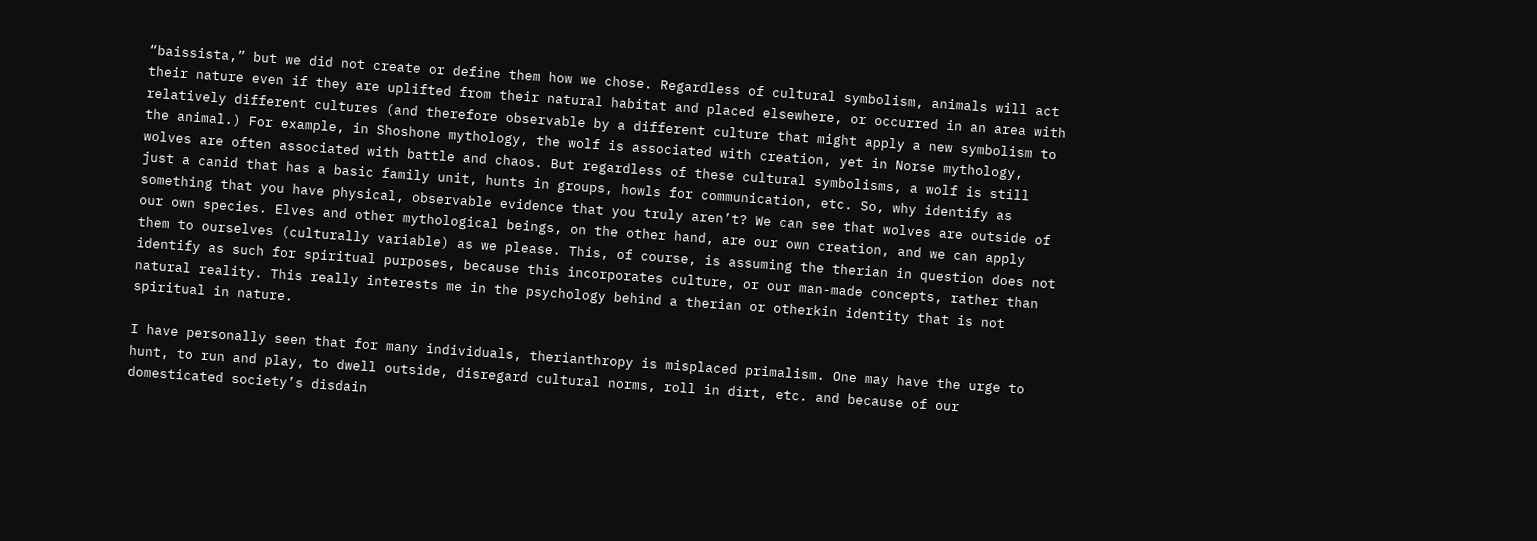“baissista,” but we did not create or define them how we chose. Regardless of cultural symbolism, animals will act their nature even if they are uplifted from their natural habitat and placed elsewhere, or occurred in an area with relatively different cultures (and therefore observable by a different culture that might apply a new symbolism to the animal.) For example, in Shoshone mythology, the wolf is associated with creation, yet in Norse mythology, wolves are often associated with battle and chaos. But regardless of these cultural symbolisms, a wolf is still just a canid that has a basic family unit, hunts in groups, howls for communication, etc. So, why identify as something that you have physical, observable evidence that you truly aren’t? We can see that wolves are outside of our own species. Elves and other mythological beings, on the other hand, are our own creation, and we can apply them to ourselves (culturally variable) as we please. This, of course, is assuming the therian in question does not identify as such for spiritual purposes, because this incorporates culture, or our man-made concepts, rather than natural reality. This really interests me in the psychology behind a therian or otherkin identity that is not spiritual in nature.

I have personally seen that for many individuals, therianthropy is misplaced primalism. One may have the urge to hunt, to run and play, to dwell outside, disregard cultural norms, roll in dirt, etc. and because of our domesticated society’s disdain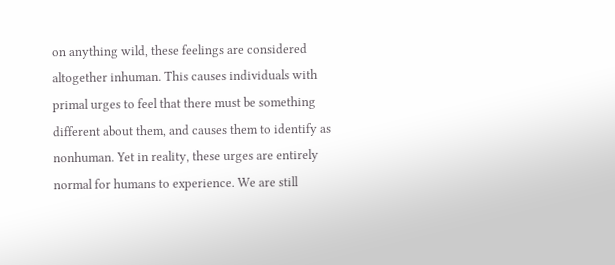on anything wild, these feelings are considered altogether inhuman. This causes individuals with primal urges to feel that there must be something different about them, and causes them to identify as nonhuman. Yet in reality, these urges are entirely normal for humans to experience. We are still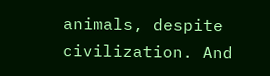animals, despite civilization. And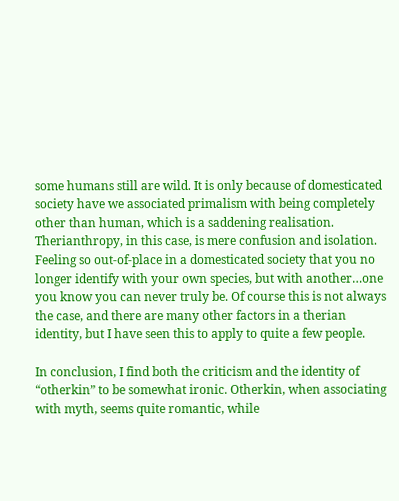some humans still are wild. It is only because of domesticated society have we associated primalism with being completely other than human, which is a saddening realisation. Therianthropy, in this case, is mere confusion and isolation. Feeling so out-of-place in a domesticated society that you no longer identify with your own species, but with another…one you know you can never truly be. Of course this is not always the case, and there are many other factors in a therian identity, but I have seen this to apply to quite a few people.

In conclusion, I find both the criticism and the identity of “otherkin” to be somewhat ironic. Otherkin, when associating with myth, seems quite romantic, while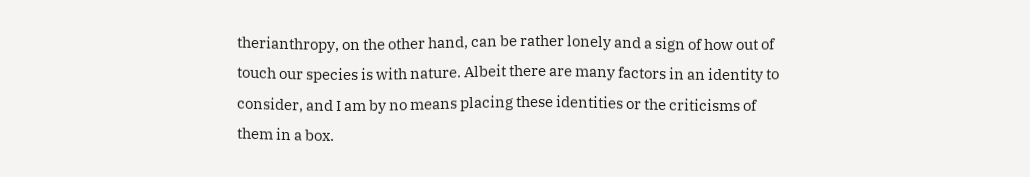therianthropy, on the other hand, can be rather lonely and a sign of how out of touch our species is with nature. Albeit there are many factors in an identity to consider, and I am by no means placing these identities or the criticisms of them in a box.